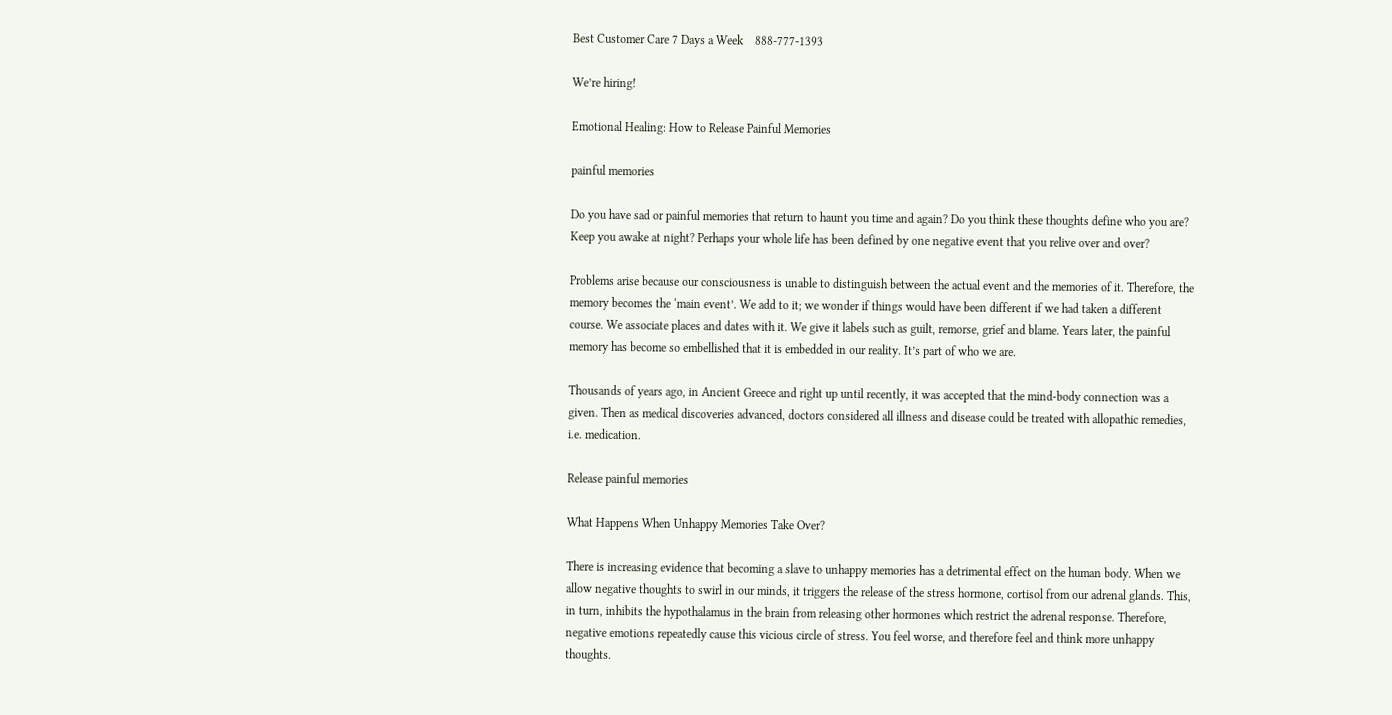Best Customer Care 7 Days a Week    888-777-1393

We’re hiring!

Emotional Healing: How to Release Painful Memories

painful memories

Do you have sad or painful memories that return to haunt you time and again? Do you think these thoughts define who you are? Keep you awake at night? Perhaps your whole life has been defined by one negative event that you relive over and over?

Problems arise because our consciousness is unable to distinguish between the actual event and the memories of it. Therefore, the memory becomes the ‘main event’. We add to it; we wonder if things would have been different if we had taken a different course. We associate places and dates with it. We give it labels such as guilt, remorse, grief and blame. Years later, the painful memory has become so embellished that it is embedded in our reality. It’s part of who we are.

Thousands of years ago, in Ancient Greece and right up until recently, it was accepted that the mind-body connection was a given. Then as medical discoveries advanced, doctors considered all illness and disease could be treated with allopathic remedies, i.e. medication.

Release painful memories

What Happens When Unhappy Memories Take Over?

There is increasing evidence that becoming a slave to unhappy memories has a detrimental effect on the human body. When we allow negative thoughts to swirl in our minds, it triggers the release of the stress hormone, cortisol from our adrenal glands. This, in turn, inhibits the hypothalamus in the brain from releasing other hormones which restrict the adrenal response. Therefore, negative emotions repeatedly cause this vicious circle of stress. You feel worse, and therefore feel and think more unhappy thoughts.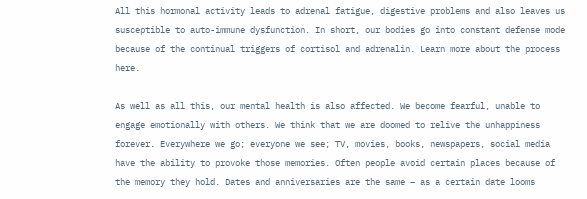All this hormonal activity leads to adrenal fatigue, digestive problems and also leaves us susceptible to auto-immune dysfunction. In short, our bodies go into constant defense mode because of the continual triggers of cortisol and adrenalin. Learn more about the process here.

As well as all this, our mental health is also affected. We become fearful, unable to engage emotionally with others. We think that we are doomed to relive the unhappiness forever. Everywhere we go; everyone we see; TV, movies, books, newspapers, social media have the ability to provoke those memories. Often people avoid certain places because of the memory they hold. Dates and anniversaries are the same – as a certain date looms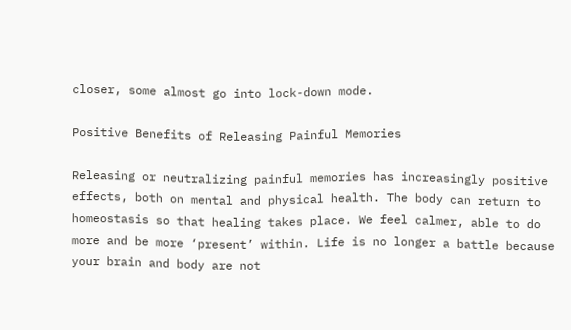closer, some almost go into lock-down mode.

Positive Benefits of Releasing Painful Memories

Releasing or neutralizing painful memories has increasingly positive effects, both on mental and physical health. The body can return to homeostasis so that healing takes place. We feel calmer, able to do more and be more ‘present’ within. Life is no longer a battle because your brain and body are not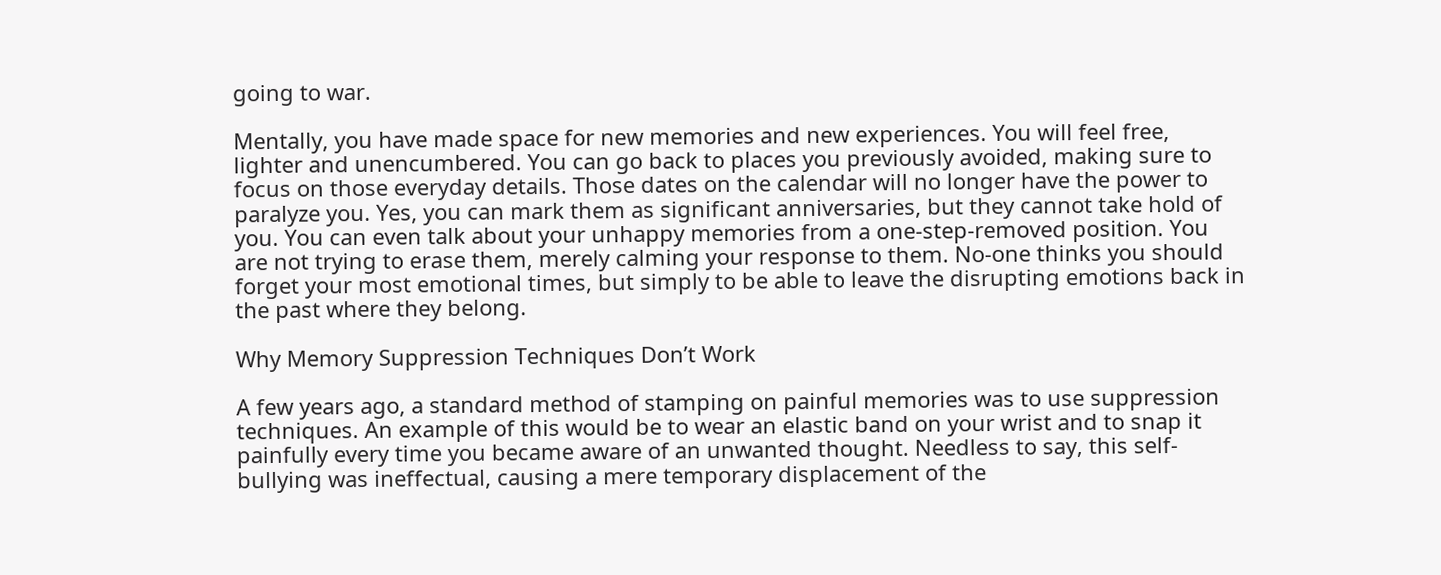going to war.

Mentally, you have made space for new memories and new experiences. You will feel free, lighter and unencumbered. You can go back to places you previously avoided, making sure to focus on those everyday details. Those dates on the calendar will no longer have the power to paralyze you. Yes, you can mark them as significant anniversaries, but they cannot take hold of you. You can even talk about your unhappy memories from a one-step-removed position. You are not trying to erase them, merely calming your response to them. No-one thinks you should forget your most emotional times, but simply to be able to leave the disrupting emotions back in the past where they belong.

Why Memory Suppression Techniques Don’t Work

A few years ago, a standard method of stamping on painful memories was to use suppression techniques. An example of this would be to wear an elastic band on your wrist and to snap it painfully every time you became aware of an unwanted thought. Needless to say, this self-bullying was ineffectual, causing a mere temporary displacement of the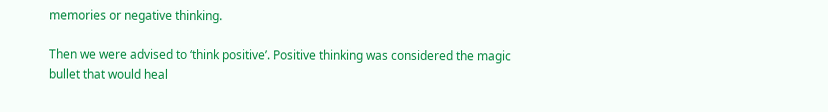memories or negative thinking.

Then we were advised to ‘think positive’. Positive thinking was considered the magic bullet that would heal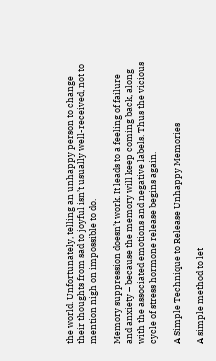the world. Unfortunately, telling an unhappy person to change their thoughts from sad to joyful isn’t usually well-received, not to mention nigh on impossible to do.

Memory suppression doesn’t work. It leads to a feeling of failure and anxiety – because the memory will keep coming back, along with the associated emotions and negative labels. Thus the vicious cycle of stress hormone release begins again.

A Simple Technique to Release Unhappy Memories

A simple method to let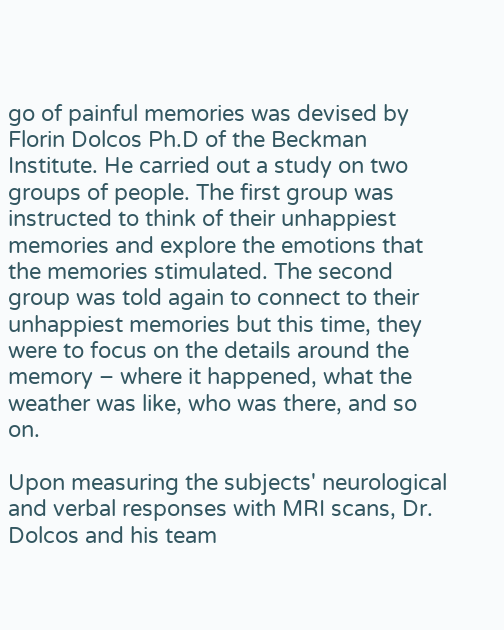go of painful memories was devised by Florin Dolcos Ph.D of the Beckman Institute. He carried out a study on two groups of people. The first group was instructed to think of their unhappiest memories and explore the emotions that the memories stimulated. The second group was told again to connect to their unhappiest memories but this time, they were to focus on the details around the memory – where it happened, what the weather was like, who was there, and so on.

Upon measuring the subjects' neurological and verbal responses with MRI scans, Dr. Dolcos and his team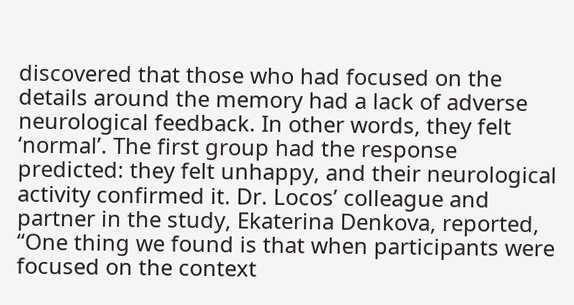discovered that those who had focused on the details around the memory had a lack of adverse neurological feedback. In other words, they felt ‘normal’. The first group had the response predicted: they felt unhappy, and their neurological activity confirmed it. Dr. Locos’ colleague and partner in the study, Ekaterina Denkova, reported, “One thing we found is that when participants were focused on the context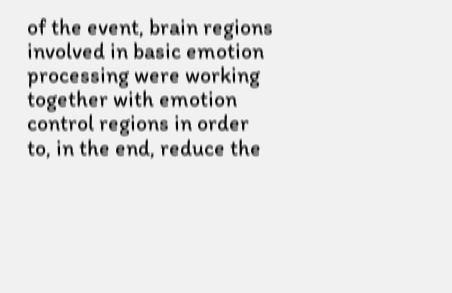of the event, brain regions involved in basic emotion processing were working together with emotion control regions in order to, in the end, reduce the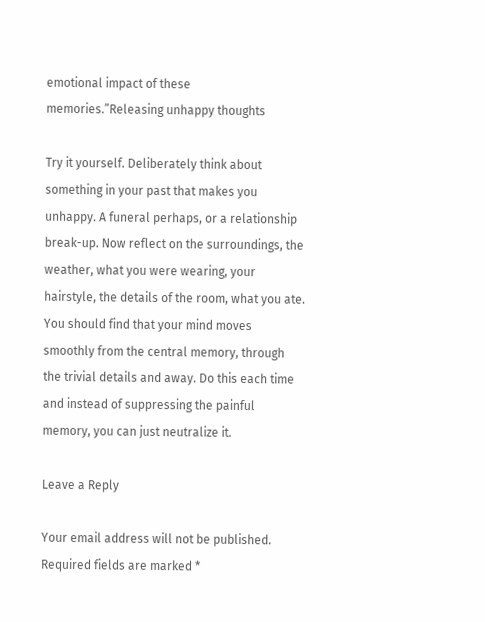emotional impact of these memories.”Releasing unhappy thoughts

Try it yourself. Deliberately think about something in your past that makes you unhappy. A funeral perhaps, or a relationship break-up. Now reflect on the surroundings, the weather, what you were wearing, your hairstyle, the details of the room, what you ate. You should find that your mind moves smoothly from the central memory, through the trivial details and away. Do this each time and instead of suppressing the painful memory, you can just neutralize it.

Leave a Reply

Your email address will not be published. Required fields are marked *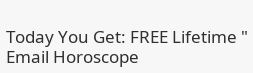Today You Get: FREE Lifetime " Email Horoscope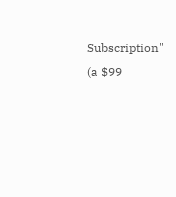Subscription"
(a $99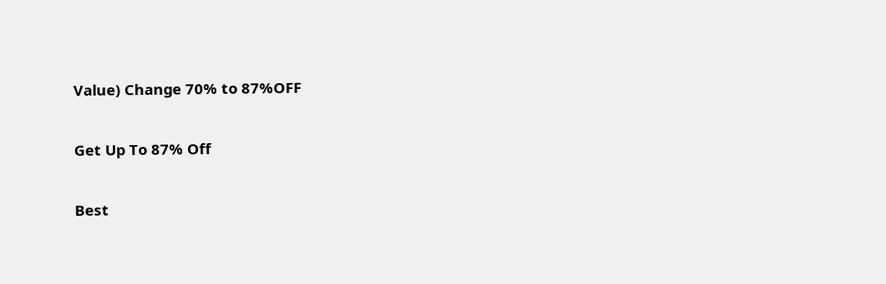Value) Change 70% to 87%OFF

Get Up To 87% Off

Best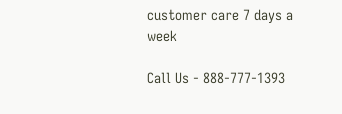customer care 7 days a week

Call Us - 888-777-1393